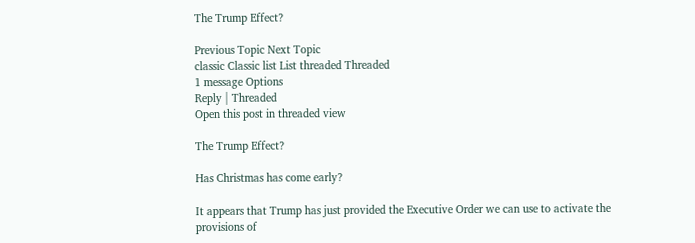The Trump Effect?

Previous Topic Next Topic
classic Classic list List threaded Threaded
1 message Options
Reply | Threaded
Open this post in threaded view

The Trump Effect?

Has Christmas has come early?

It appears that Trump has just provided the Executive Order we can use to activate the provisions of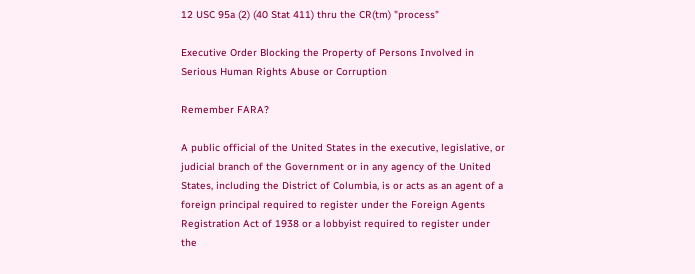12 USC 95a (2) (40 Stat 411) thru the CR(tm) "process"

Executive Order Blocking the Property of Persons Involved in Serious Human Rights Abuse or Corruption

Remember FARA?

A public official of the United States in the executive, legislative, or judicial branch of the Government or in any agency of the United States, including the District of Columbia, is or acts as an agent of a foreign principal required to register under the Foreign Agents Registration Act of 1938 or a lobbyist required to register under the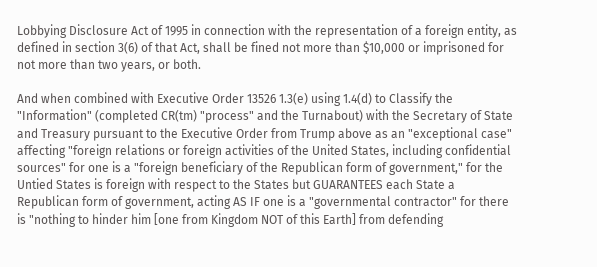Lobbying Disclosure Act of 1995 in connection with the representation of a foreign entity, as defined in section 3(6) of that Act, shall be fined not more than $10,000 or imprisoned for not more than two years, or both.

And when combined with Executive Order 13526 1.3(e) using 1.4(d) to Classify the "Information" (completed CR(tm) "process" and the Turnabout) with the Secretary of State and Treasury pursuant to the Executive Order from Trump above as an "exceptional case" affecting "foreign relations or foreign activities of the United States, including confidential sources" for one is a "foreign beneficiary of the Republican form of government," for the Untied States is foreign with respect to the States but GUARANTEES each State a Republican form of government, acting AS IF one is a "governmental contractor" for there is "nothing to hinder him [one from Kingdom NOT of this Earth] from defending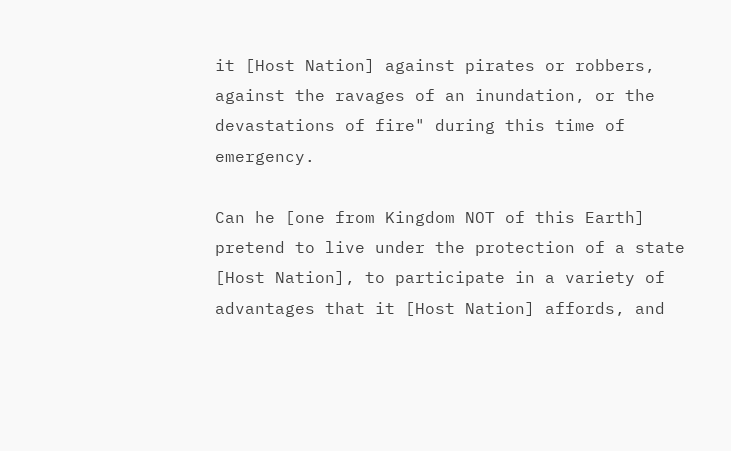it [Host Nation] against pirates or robbers, against the ravages of an inundation, or the devastations of fire" during this time of emergency.

Can he [one from Kingdom NOT of this Earth] pretend to live under the protection of a state [Host Nation], to participate in a variety of advantages that it [Host Nation] affords, and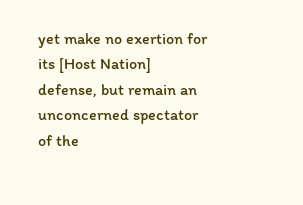yet make no exertion for its [Host Nation] defense, but remain an unconcerned spectator of the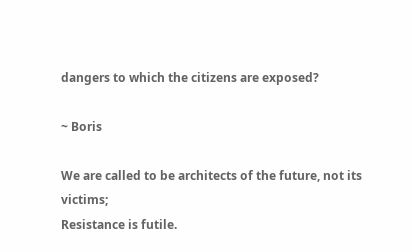dangers to which the citizens are exposed?

~ Boris

We are called to be architects of the future, not its victims;
Resistance is futile.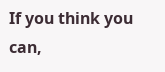If you think you can,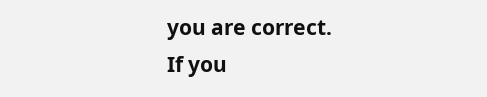you are correct.
If you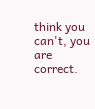think you can't, you are correct.